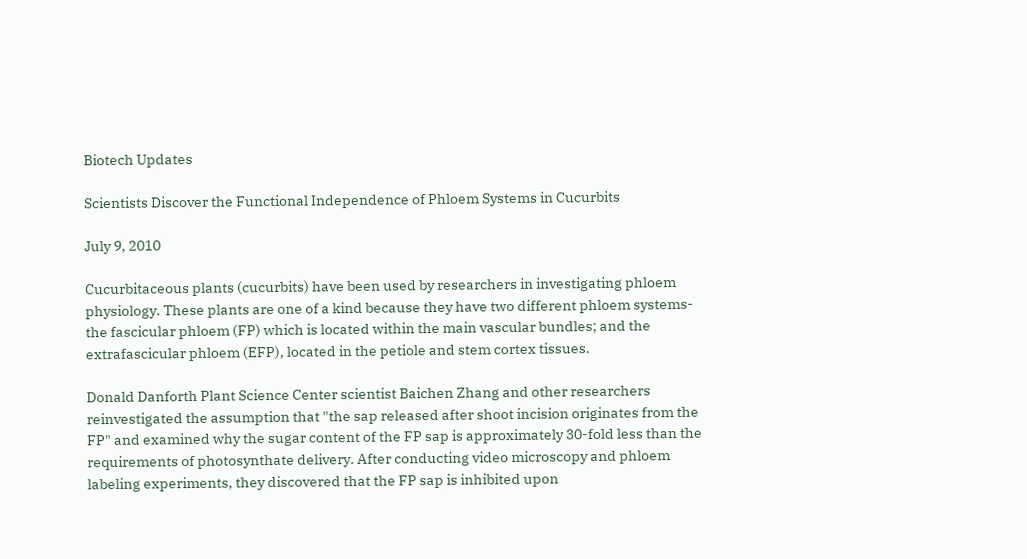Biotech Updates

Scientists Discover the Functional Independence of Phloem Systems in Cucurbits

July 9, 2010

Cucurbitaceous plants (cucurbits) have been used by researchers in investigating phloem physiology. These plants are one of a kind because they have two different phloem systems-the fascicular phloem (FP) which is located within the main vascular bundles; and the extrafascicular phloem (EFP), located in the petiole and stem cortex tissues.

Donald Danforth Plant Science Center scientist Baichen Zhang and other researchers reinvestigated the assumption that "the sap released after shoot incision originates from the FP" and examined why the sugar content of the FP sap is approximately 30-fold less than the requirements of photosynthate delivery. After conducting video microscopy and phloem labeling experiments, they discovered that the FP sap is inhibited upon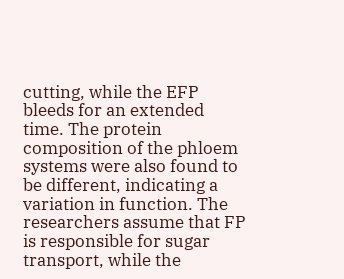cutting, while the EFP bleeds for an extended time. The protein composition of the phloem systems were also found to be different, indicating a variation in function. The researchers assume that FP is responsible for sugar transport, while the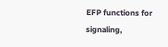EFP functions for signaling,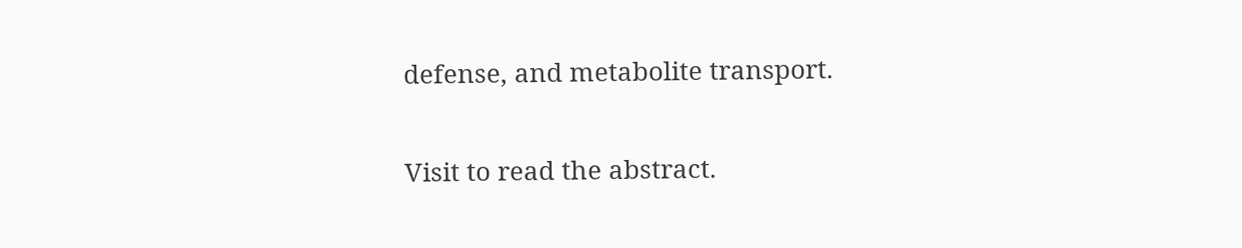defense, and metabolite transport.

Visit to read the abstract.